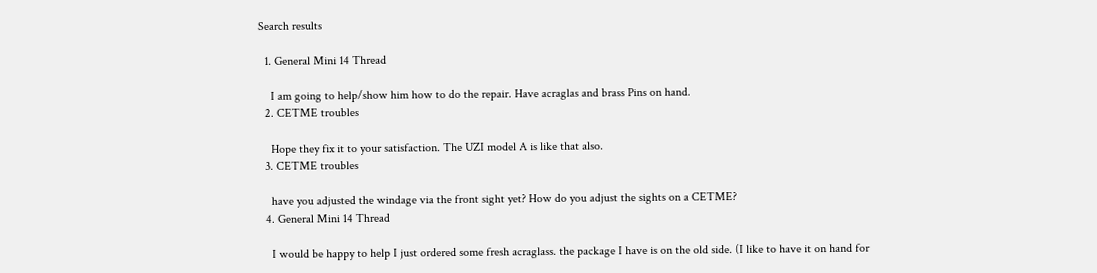Search results

  1. General Mini 14 Thread

    I am going to help/show him how to do the repair. Have acraglas and brass Pins on hand.
  2. CETME troubles

    Hope they fix it to your satisfaction. The UZI model A is like that also.
  3. CETME troubles

    have you adjusted the windage via the front sight yet? How do you adjust the sights on a CETME?
  4. General Mini 14 Thread

    I would be happy to help I just ordered some fresh acraglass. the package I have is on the old side. (I like to have it on hand for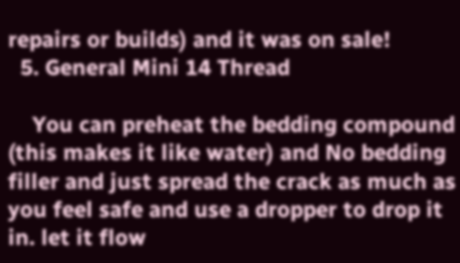repairs or builds) and it was on sale!
  5. General Mini 14 Thread

    You can preheat the bedding compound (this makes it like water) and No bedding filler and just spread the crack as much as you feel safe and use a dropper to drop it in. let it flow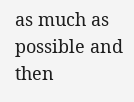as much as possible and then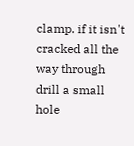clamp. if it isn't cracked all the way through drill a small hole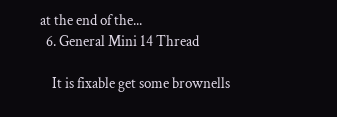at the end of the...
  6. General Mini 14 Thread

    It is fixable get some brownells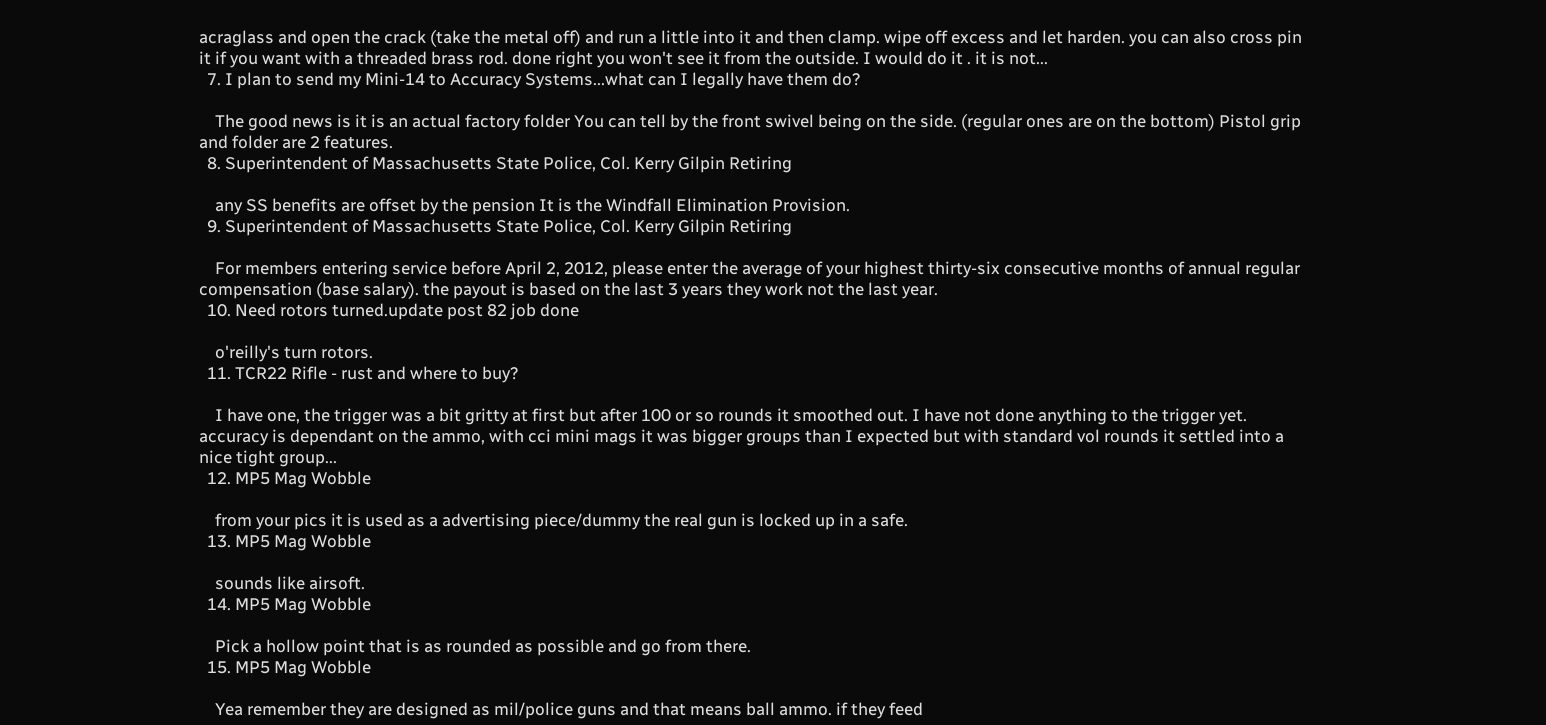acraglass and open the crack (take the metal off) and run a little into it and then clamp. wipe off excess and let harden. you can also cross pin it if you want with a threaded brass rod. done right you won't see it from the outside. I would do it . it is not...
  7. I plan to send my Mini-14 to Accuracy Systems...what can I legally have them do?

    The good news is it is an actual factory folder You can tell by the front swivel being on the side. (regular ones are on the bottom) Pistol grip and folder are 2 features.
  8. Superintendent of Massachusetts State Police, Col. Kerry Gilpin Retiring

    any SS benefits are offset by the pension It is the Windfall Elimination Provision.
  9. Superintendent of Massachusetts State Police, Col. Kerry Gilpin Retiring

    For members entering service before April 2, 2012, please enter the average of your highest thirty-six consecutive months of annual regular compensation (base salary). the payout is based on the last 3 years they work not the last year.
  10. Need rotors turned.update post 82 job done

    o'reilly's turn rotors.
  11. TCR22 Rifle - rust and where to buy?

    I have one, the trigger was a bit gritty at first but after 100 or so rounds it smoothed out. I have not done anything to the trigger yet. accuracy is dependant on the ammo, with cci mini mags it was bigger groups than I expected but with standard vol rounds it settled into a nice tight group...
  12. MP5 Mag Wobble

    from your pics it is used as a advertising piece/dummy the real gun is locked up in a safe.
  13. MP5 Mag Wobble

    sounds like airsoft.
  14. MP5 Mag Wobble

    Pick a hollow point that is as rounded as possible and go from there.
  15. MP5 Mag Wobble

    Yea remember they are designed as mil/police guns and that means ball ammo. if they feed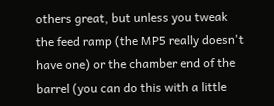others great, but unless you tweak the feed ramp (the MP5 really doesn't have one) or the chamber end of the barrel (you can do this with a little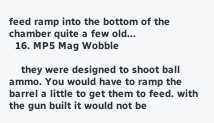feed ramp into the bottom of the chamber quite a few old...
  16. MP5 Mag Wobble

    they were designed to shoot ball ammo. You would have to ramp the barrel a little to get them to feed. with the gun built it would not be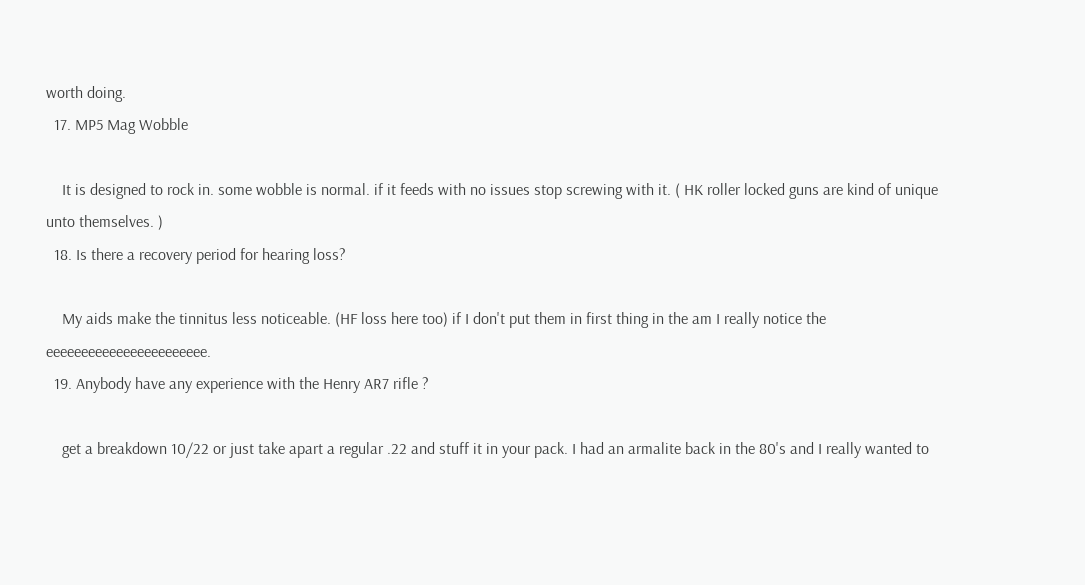worth doing.
  17. MP5 Mag Wobble

    It is designed to rock in. some wobble is normal. if it feeds with no issues stop screwing with it. ( HK roller locked guns are kind of unique unto themselves. )
  18. Is there a recovery period for hearing loss?

    My aids make the tinnitus less noticeable. (HF loss here too) if I don't put them in first thing in the am I really notice the eeeeeeeeeeeeeeeeeeeeeee.
  19. Anybody have any experience with the Henry AR7 rifle ?

    get a breakdown 10/22 or just take apart a regular .22 and stuff it in your pack. I had an armalite back in the 80's and I really wanted to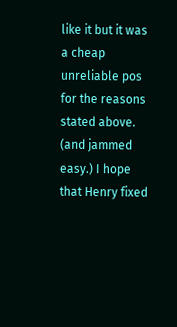like it but it was a cheap unreliable pos for the reasons stated above. (and jammed easy.) I hope that Henry fixed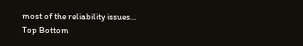most of the reliability issues...
Top Bottom